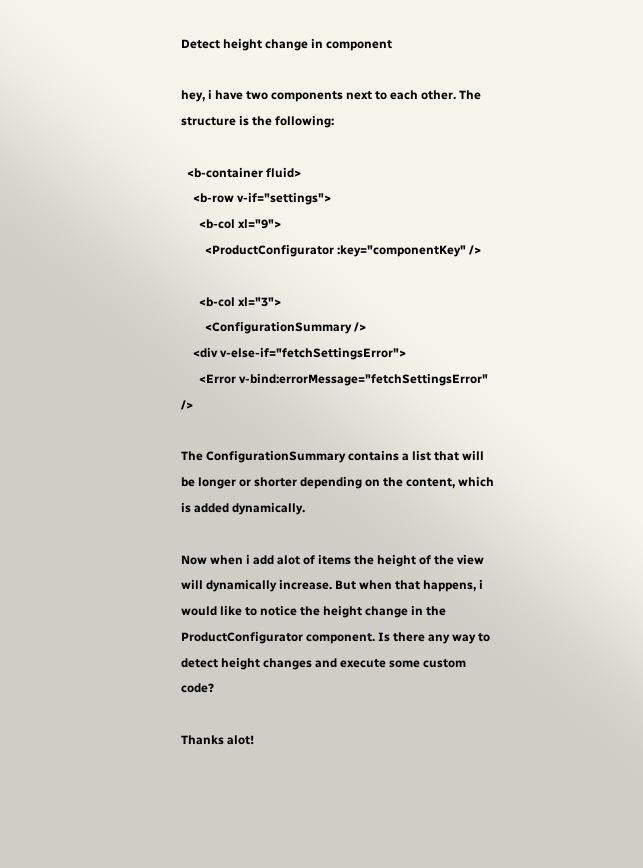Detect height change in component

hey, i have two components next to each other. The structure is the following:

  <b-container fluid>
    <b-row v-if="settings">
      <b-col xl="9">
        <ProductConfigurator :key="componentKey" />

      <b-col xl="3">
        <ConfigurationSummary />
    <div v-else-if="fetchSettingsError">
      <Error v-bind:errorMessage="fetchSettingsError" />

The ConfigurationSummary contains a list that will be longer or shorter depending on the content, which is added dynamically.

Now when i add alot of items the height of the view will dynamically increase. But when that happens, i would like to notice the height change in the ProductConfigurator component. Is there any way to detect height changes and execute some custom code?

Thanks alot!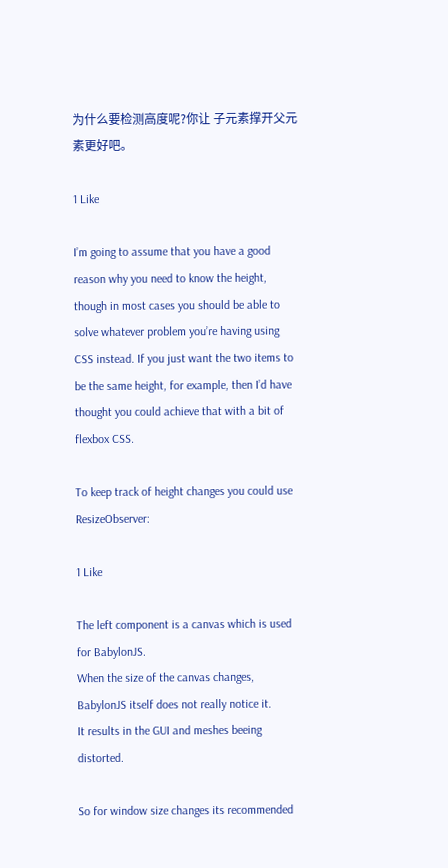为什么要检测高度呢?你让 子元素撑开父元素更好吧。

1 Like

I’m going to assume that you have a good reason why you need to know the height, though in most cases you should be able to solve whatever problem you’re having using CSS instead. If you just want the two items to be the same height, for example, then I’d have thought you could achieve that with a bit of flexbox CSS.

To keep track of height changes you could use ResizeObserver:

1 Like

The left component is a canvas which is used for BabylonJS.
When the size of the canvas changes, BabylonJS itself does not really notice it.
It results in the GUI and meshes beeing distorted.

So for window size changes its recommended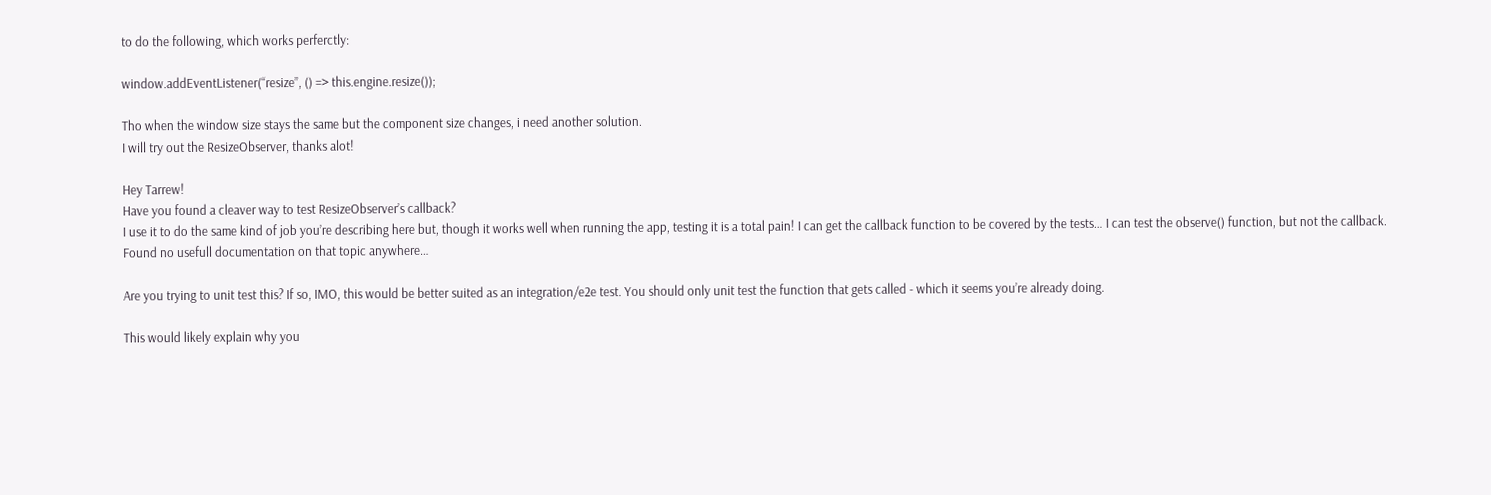to do the following, which works perferctly:

window.addEventListener(“resize”, () => this.engine.resize());

Tho when the window size stays the same but the component size changes, i need another solution.
I will try out the ResizeObserver, thanks alot!

Hey Tarrew!
Have you found a cleaver way to test ResizeObserver’s callback?
I use it to do the same kind of job you’re describing here but, though it works well when running the app, testing it is a total pain! I can get the callback function to be covered by the tests… I can test the observe() function, but not the callback.
Found no usefull documentation on that topic anywhere…

Are you trying to unit test this? If so, IMO, this would be better suited as an integration/e2e test. You should only unit test the function that gets called - which it seems you’re already doing.

This would likely explain why you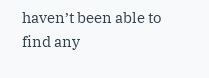haven’t been able to find any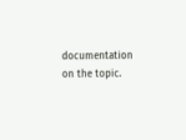documentation on the topic.